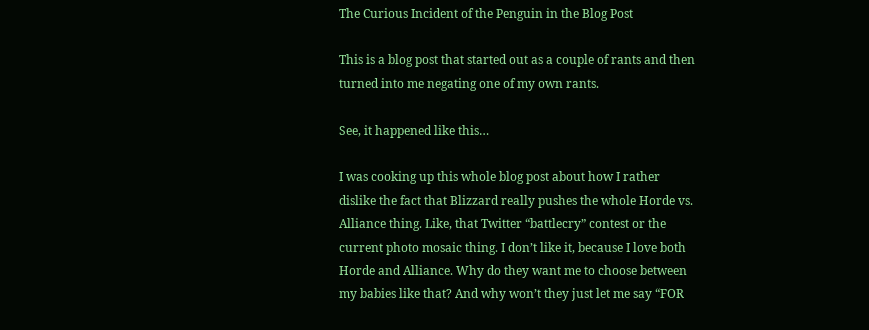The Curious Incident of the Penguin in the Blog Post

This is a blog post that started out as a couple of rants and then turned into me negating one of my own rants.

See, it happened like this…

I was cooking up this whole blog post about how I rather dislike the fact that Blizzard really pushes the whole Horde vs. Alliance thing. Like, that Twitter “battlecry” contest or the current photo mosaic thing. I don’t like it, because I love both Horde and Alliance. Why do they want me to choose between my babies like that? And why won’t they just let me say “FOR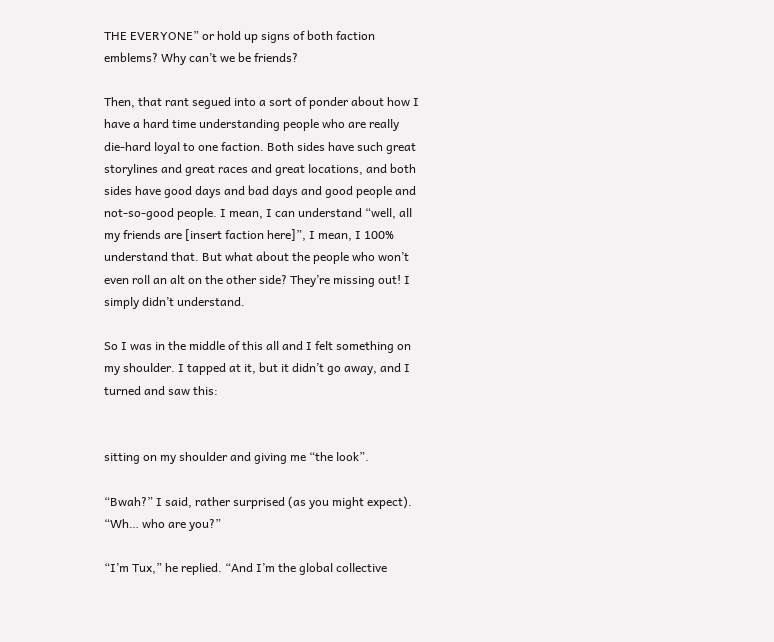THE EVERYONE” or hold up signs of both faction emblems? Why can’t we be friends?

Then, that rant segued into a sort of ponder about how I have a hard time understanding people who are really die-hard loyal to one faction. Both sides have such great storylines and great races and great locations, and both sides have good days and bad days and good people and not-so-good people. I mean, I can understand “well, all my friends are [insert faction here]”, I mean, I 100% understand that. But what about the people who won’t even roll an alt on the other side? They’re missing out! I simply didn’t understand.

So I was in the middle of this all and I felt something on my shoulder. I tapped at it, but it didn’t go away, and I turned and saw this:


sitting on my shoulder and giving me “the look”.

“Bwah?” I said, rather surprised (as you might expect). “Wh… who are you?”

“I’m Tux,” he replied. “And I’m the global collective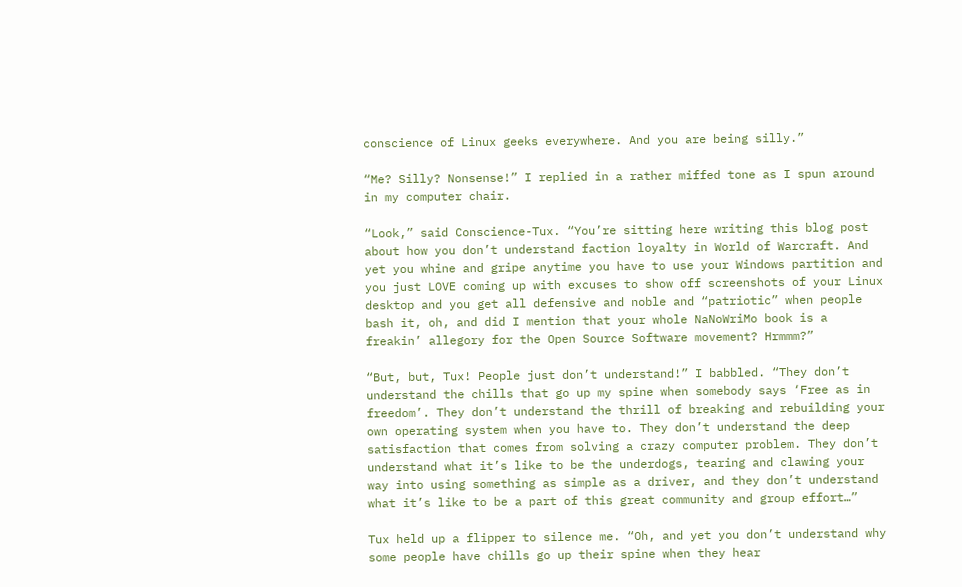conscience of Linux geeks everywhere. And you are being silly.”

“Me? Silly? Nonsense!” I replied in a rather miffed tone as I spun around in my computer chair.

“Look,” said Conscience-Tux. “You’re sitting here writing this blog post about how you don’t understand faction loyalty in World of Warcraft. And yet you whine and gripe anytime you have to use your Windows partition and you just LOVE coming up with excuses to show off screenshots of your Linux desktop and you get all defensive and noble and “patriotic” when people bash it, oh, and did I mention that your whole NaNoWriMo book is a freakin’ allegory for the Open Source Software movement? Hrmmm?”

“But, but, Tux! People just don’t understand!” I babbled. “They don’t understand the chills that go up my spine when somebody says ‘Free as in freedom’. They don’t understand the thrill of breaking and rebuilding your own operating system when you have to. They don’t understand the deep satisfaction that comes from solving a crazy computer problem. They don’t understand what it’s like to be the underdogs, tearing and clawing your way into using something as simple as a driver, and they don’t understand what it’s like to be a part of this great community and group effort…”

Tux held up a flipper to silence me. “Oh, and yet you don’t understand why some people have chills go up their spine when they hear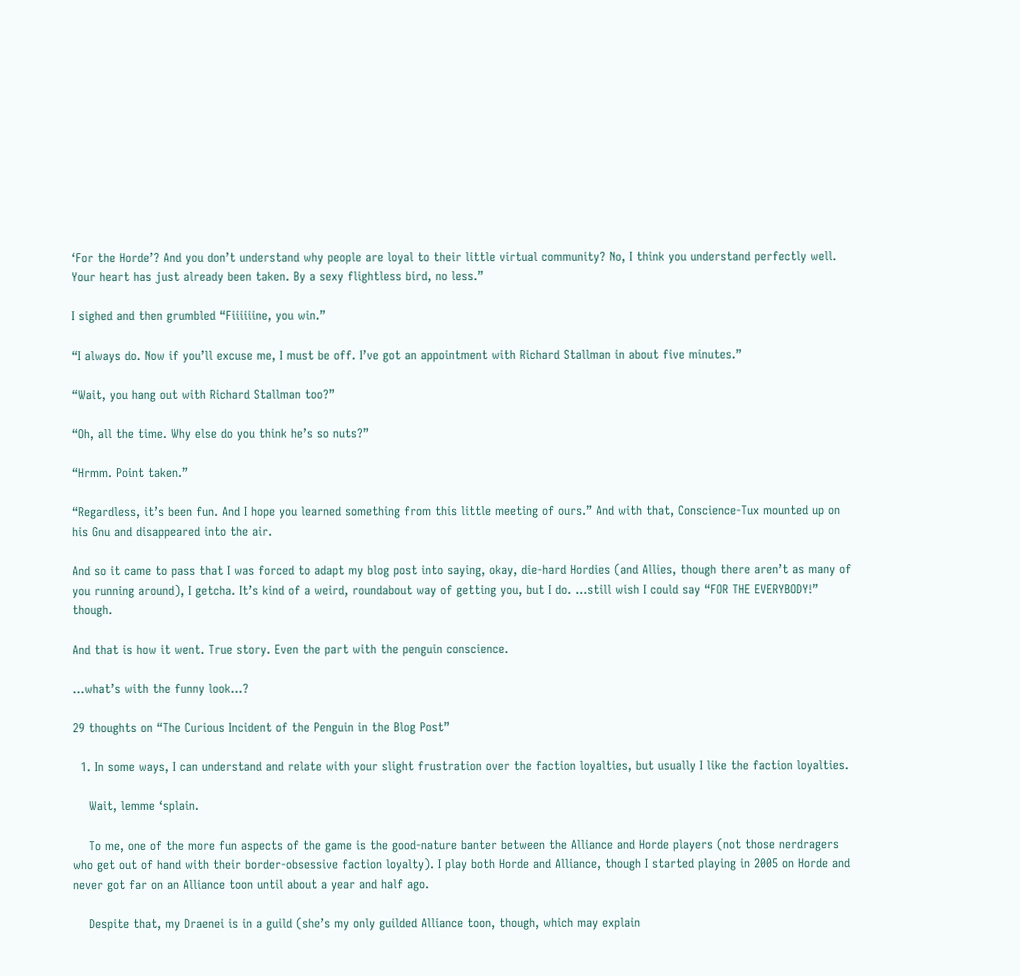‘For the Horde’? And you don’t understand why people are loyal to their little virtual community? No, I think you understand perfectly well. Your heart has just already been taken. By a sexy flightless bird, no less.”

I sighed and then grumbled “Fiiiiiine, you win.”

“I always do. Now if you’ll excuse me, I must be off. I’ve got an appointment with Richard Stallman in about five minutes.”

“Wait, you hang out with Richard Stallman too?”

“Oh, all the time. Why else do you think he’s so nuts?”

“Hrmm. Point taken.”

“Regardless, it’s been fun. And I hope you learned something from this little meeting of ours.” And with that, Conscience-Tux mounted up on his Gnu and disappeared into the air.

And so it came to pass that I was forced to adapt my blog post into saying, okay, die-hard Hordies (and Allies, though there aren’t as many of you running around), I getcha. It’s kind of a weird, roundabout way of getting you, but I do. …still wish I could say “FOR THE EVERYBODY!” though.

And that is how it went. True story. Even the part with the penguin conscience.

…what’s with the funny look…?

29 thoughts on “The Curious Incident of the Penguin in the Blog Post”

  1. In some ways, I can understand and relate with your slight frustration over the faction loyalties, but usually I like the faction loyalties.

    Wait, lemme ‘splain.

    To me, one of the more fun aspects of the game is the good-nature banter between the Alliance and Horde players (not those nerdragers who get out of hand with their border-obsessive faction loyalty). I play both Horde and Alliance, though I started playing in 2005 on Horde and never got far on an Alliance toon until about a year and half ago.

    Despite that, my Draenei is in a guild (she’s my only guilded Alliance toon, though, which may explain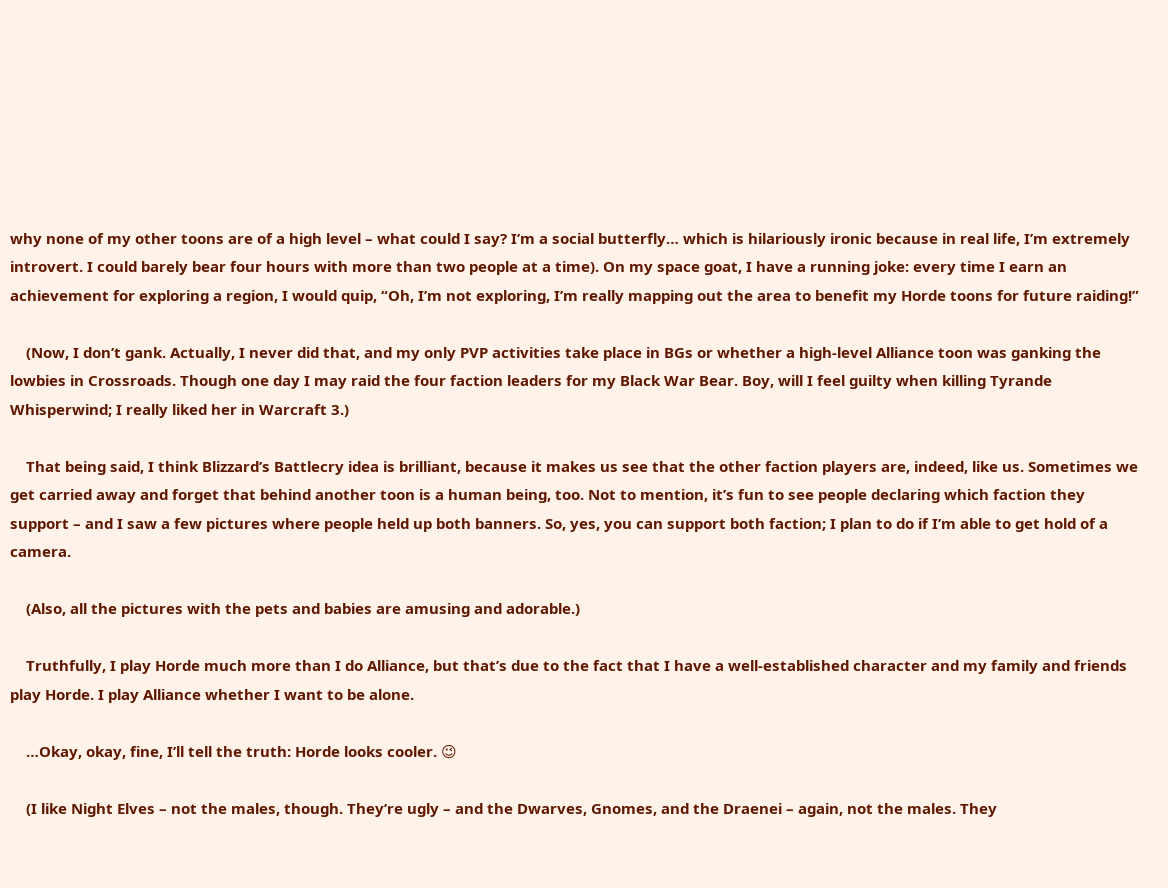why none of my other toons are of a high level – what could I say? I’m a social butterfly… which is hilariously ironic because in real life, I’m extremely introvert. I could barely bear four hours with more than two people at a time). On my space goat, I have a running joke: every time I earn an achievement for exploring a region, I would quip, “Oh, I’m not exploring, I’m really mapping out the area to benefit my Horde toons for future raiding!”

    (Now, I don’t gank. Actually, I never did that, and my only PVP activities take place in BGs or whether a high-level Alliance toon was ganking the lowbies in Crossroads. Though one day I may raid the four faction leaders for my Black War Bear. Boy, will I feel guilty when killing Tyrande Whisperwind; I really liked her in Warcraft 3.)

    That being said, I think Blizzard’s Battlecry idea is brilliant, because it makes us see that the other faction players are, indeed, like us. Sometimes we get carried away and forget that behind another toon is a human being, too. Not to mention, it’s fun to see people declaring which faction they support – and I saw a few pictures where people held up both banners. So, yes, you can support both faction; I plan to do if I’m able to get hold of a camera.

    (Also, all the pictures with the pets and babies are amusing and adorable.)

    Truthfully, I play Horde much more than I do Alliance, but that’s due to the fact that I have a well-established character and my family and friends play Horde. I play Alliance whether I want to be alone.

    …Okay, okay, fine, I’ll tell the truth: Horde looks cooler. 😉

    (I like Night Elves – not the males, though. They’re ugly – and the Dwarves, Gnomes, and the Draenei – again, not the males. They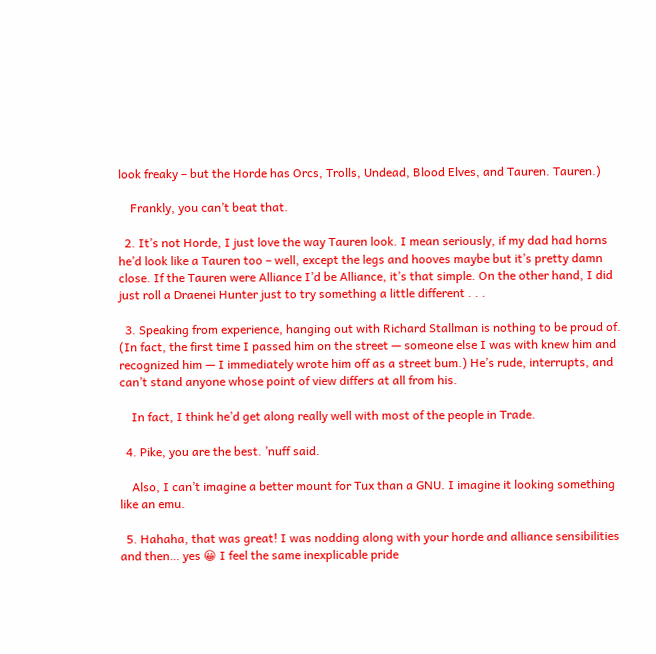look freaky – but the Horde has Orcs, Trolls, Undead, Blood Elves, and Tauren. Tauren.)

    Frankly, you can’t beat that.

  2. It’s not Horde, I just love the way Tauren look. I mean seriously, if my dad had horns he’d look like a Tauren too – well, except the legs and hooves maybe but it’s pretty damn close. If the Tauren were Alliance I’d be Alliance, it’s that simple. On the other hand, I did just roll a Draenei Hunter just to try something a little different . . .

  3. Speaking from experience, hanging out with Richard Stallman is nothing to be proud of. (In fact, the first time I passed him on the street — someone else I was with knew him and recognized him — I immediately wrote him off as a street bum.) He’s rude, interrupts, and can’t stand anyone whose point of view differs at all from his.

    In fact, I think he’d get along really well with most of the people in Trade.

  4. Pike, you are the best. ’nuff said.

    Also, I can’t imagine a better mount for Tux than a GNU. I imagine it looking something like an emu.

  5. Hahaha, that was great! I was nodding along with your horde and alliance sensibilities and then… yes 😀 I feel the same inexplicable pride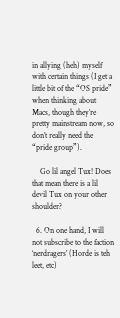in allying (heh) myself with certain things (I get a little bit of the “OS pride” when thinking about Macs, though they’re pretty mainstream now, so don’t really need the “pride group”).

    Go lil angel Tux! Does that mean there is a lil devil Tux on your other shoulder?

  6. On one hand, I will not subscribe to the faction ‘nerdragers’ (Horde is teh leet, etc)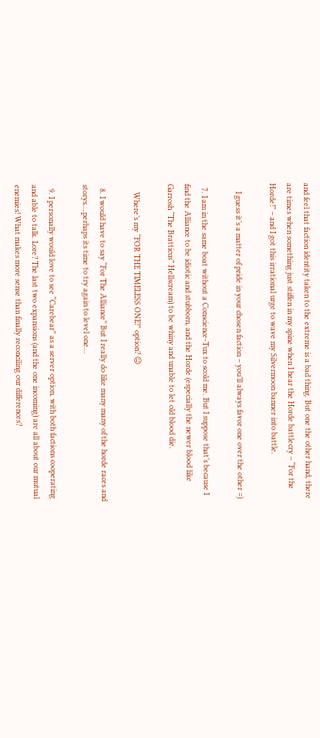and feel that faction identity taken to the extreme is a bad thing. But one the other hand, there are times when something just stiffen in my spine when I hear the Horde battlecry – “For the Horde!” – and I got this irrational urge to wave my Silvermoon banner into battle.

    I guess it’s a matter of pride in your chosen faction – you’ll always favor one over the other =)

  7. I am in the same boat without a Conscience-Tux to scold me. But I suppose that’s because I find the Alliance to be idiotic and stubborn, and the Horde (especially the newer blood like Garrosh “The Bratticus” Hellscream) to be whiny and unable to let old blood die.

    Where’s my “FOR THE TIMELESS ONE!” option? 😐

  8. I would have to say “For The Alliance” But I really do like many many of the horde races and storys….perhaps its time to try again to level one…

  9. I personally would love to see “Carebear” as a server option, with both factions cooperating and able to talk. Lore? The last two expansions (and the one incoming) are all about our mutual enemies! What makes more sense than finally reconciling our differences?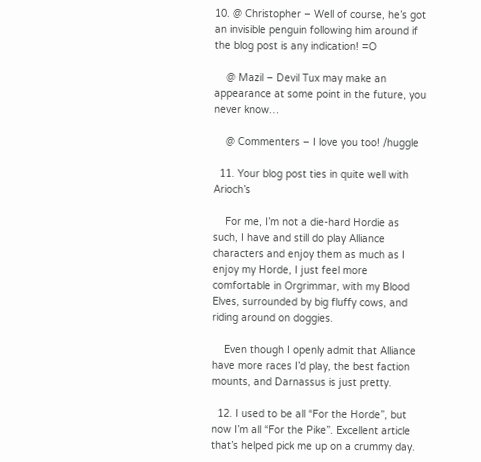10. @ Christopher – Well of course, he’s got an invisible penguin following him around if the blog post is any indication! =O

    @ Mazil – Devil Tux may make an appearance at some point in the future, you never know…

    @ Commenters – I love you too! /huggle

  11. Your blog post ties in quite well with Arioch’s

    For me, I’m not a die-hard Hordie as such, I have and still do play Alliance characters and enjoy them as much as I enjoy my Horde, I just feel more comfortable in Orgrimmar, with my Blood Elves, surrounded by big fluffy cows, and riding around on doggies.

    Even though I openly admit that Alliance have more races I’d play, the best faction mounts, and Darnassus is just pretty.

  12. I used to be all “For the Horde”, but now I’m all “For the Pike”. Excellent article that’s helped pick me up on a crummy day.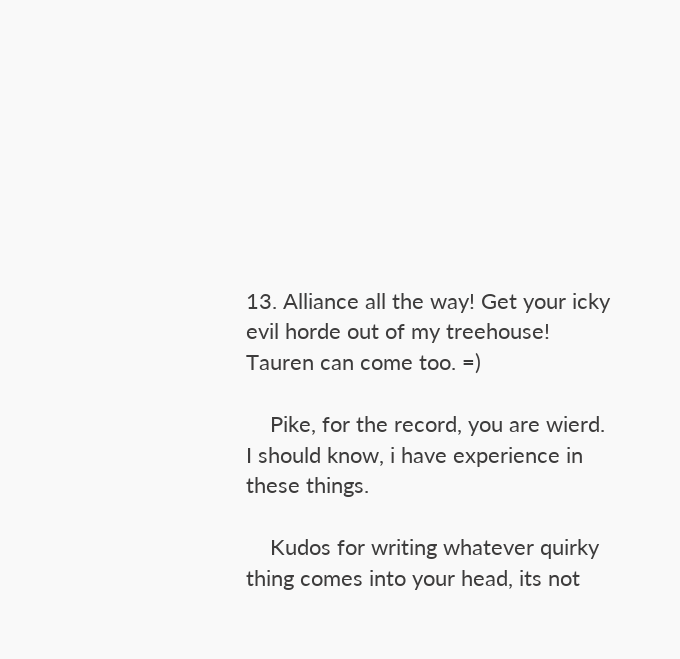13. Alliance all the way! Get your icky evil horde out of my treehouse! Tauren can come too. =)

    Pike, for the record, you are wierd. I should know, i have experience in these things.

    Kudos for writing whatever quirky thing comes into your head, its not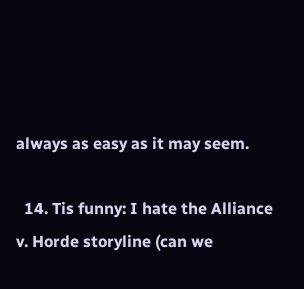always as easy as it may seem.

  14. Tis funny: I hate the Alliance v. Horde storyline (can we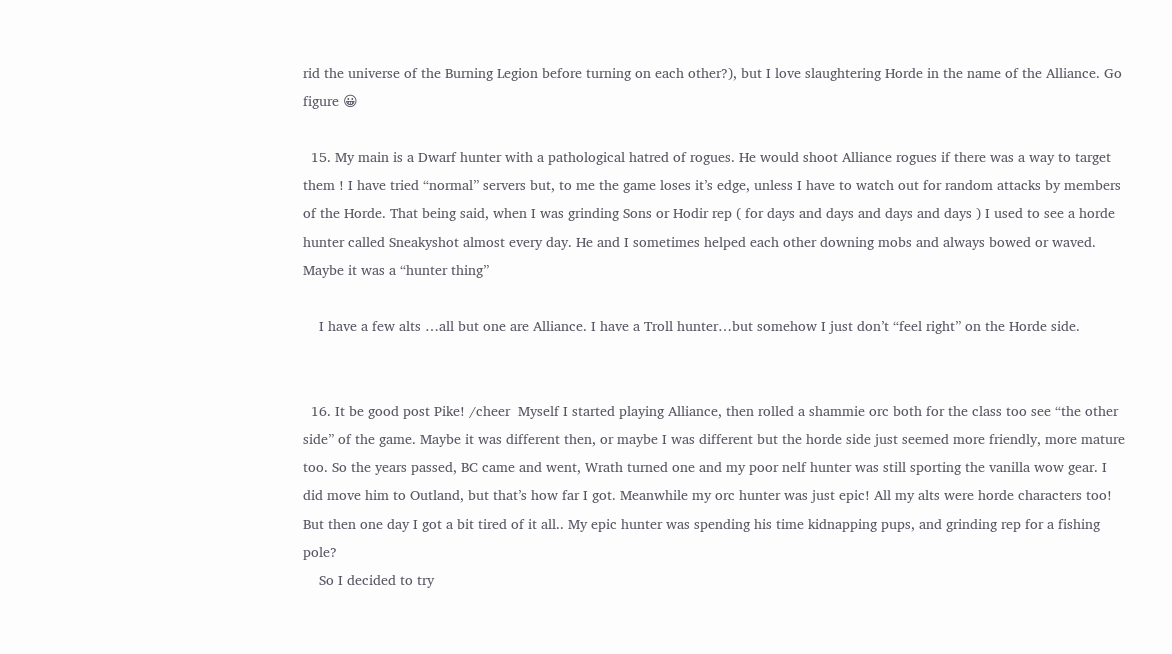rid the universe of the Burning Legion before turning on each other?), but I love slaughtering Horde in the name of the Alliance. Go figure 😀

  15. My main is a Dwarf hunter with a pathological hatred of rogues. He would shoot Alliance rogues if there was a way to target them ! I have tried “normal” servers but, to me the game loses it’s edge, unless I have to watch out for random attacks by members of the Horde. That being said, when I was grinding Sons or Hodir rep ( for days and days and days and days ) I used to see a horde hunter called Sneakyshot almost every day. He and I sometimes helped each other downing mobs and always bowed or waved. Maybe it was a “hunter thing”

    I have a few alts …all but one are Alliance. I have a Troll hunter…but somehow I just don’t “feel right” on the Horde side.


  16. It be good post Pike! /cheer  Myself I started playing Alliance, then rolled a shammie orc both for the class too see “the other side” of the game. Maybe it was different then, or maybe I was different but the horde side just seemed more friendly, more mature too. So the years passed, BC came and went, Wrath turned one and my poor nelf hunter was still sporting the vanilla wow gear. I did move him to Outland, but that’s how far I got. Meanwhile my orc hunter was just epic! All my alts were horde characters too! But then one day I got a bit tired of it all.. My epic hunter was spending his time kidnapping pups, and grinding rep for a fishing pole?
    So I decided to try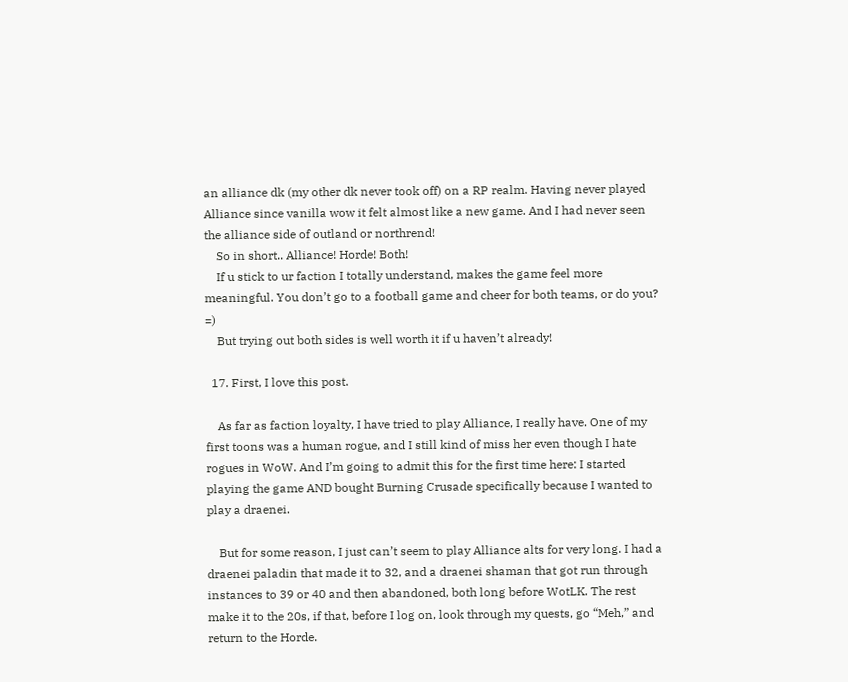an alliance dk (my other dk never took off) on a RP realm. Having never played Alliance since vanilla wow it felt almost like a new game. And I had never seen the alliance side of outland or northrend!
    So in short.. Alliance! Horde! Both!
    If u stick to ur faction I totally understand, makes the game feel more meaningful. You don’t go to a football game and cheer for both teams, or do you? =)
    But trying out both sides is well worth it if u haven’t already!

  17. First, I love this post.

    As far as faction loyalty, I have tried to play Alliance, I really have. One of my first toons was a human rogue, and I still kind of miss her even though I hate rogues in WoW. And I’m going to admit this for the first time here: I started playing the game AND bought Burning Crusade specifically because I wanted to play a draenei.

    But for some reason, I just can’t seem to play Alliance alts for very long. I had a draenei paladin that made it to 32, and a draenei shaman that got run through instances to 39 or 40 and then abandoned, both long before WotLK. The rest make it to the 20s, if that, before I log on, look through my quests, go “Meh,” and return to the Horde.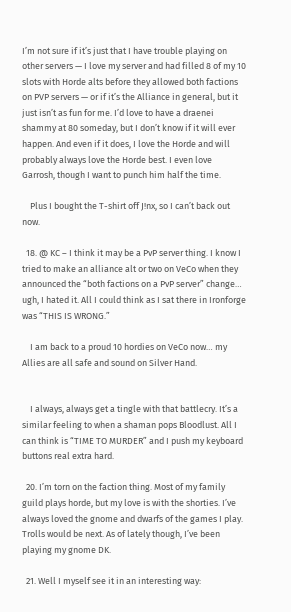I’m not sure if it’s just that I have trouble playing on other servers — I love my server and had filled 8 of my 10 slots with Horde alts before they allowed both factions on PVP servers — or if it’s the Alliance in general, but it just isn’t as fun for me. I’d love to have a draenei shammy at 80 someday, but I don’t know if it will ever happen. And even if it does, I love the Horde and will probably always love the Horde best. I even love Garrosh, though I want to punch him half the time.

    Plus I bought the T-shirt off J!nx, so I can’t back out now.

  18. @ KC – I think it may be a PvP server thing. I know I tried to make an alliance alt or two on VeCo when they announced the “both factions on a PvP server” change… ugh, I hated it. All I could think as I sat there in Ironforge was “THIS IS WRONG.”

    I am back to a proud 10 hordies on VeCo now… my Allies are all safe and sound on Silver Hand.


    I always, always get a tingle with that battlecry. It’s a similar feeling to when a shaman pops Bloodlust. All I can think is “TIME TO MURDER” and I push my keyboard buttons real extra hard.

  20. I’m torn on the faction thing. Most of my family guild plays horde, but my love is with the shorties. I’ve always loved the gnome and dwarfs of the games I play. Trolls would be next. As of lately though, I’ve been playing my gnome DK.

  21. Well I myself see it in an interesting way: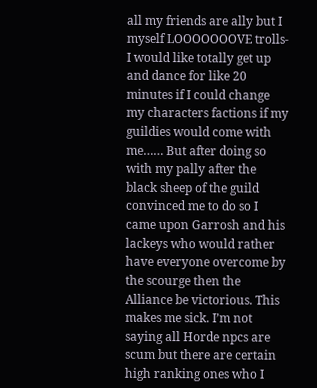all my friends are ally but I myself LOOOOOOOVE trolls- I would like totally get up and dance for like 20 minutes if I could change my characters factions if my guildies would come with me…… But after doing so with my pally after the black sheep of the guild convinced me to do so I came upon Garrosh and his lackeys who would rather have everyone overcome by the scourge then the Alliance be victorious. This makes me sick. I’m not saying all Horde npcs are scum but there are certain high ranking ones who I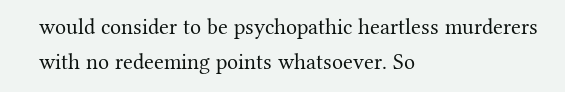would consider to be psychopathic heartless murderers with no redeeming points whatsoever. So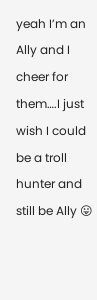yeah I’m an Ally and I cheer for them….I just wish I could be a troll hunter and still be Ally 😛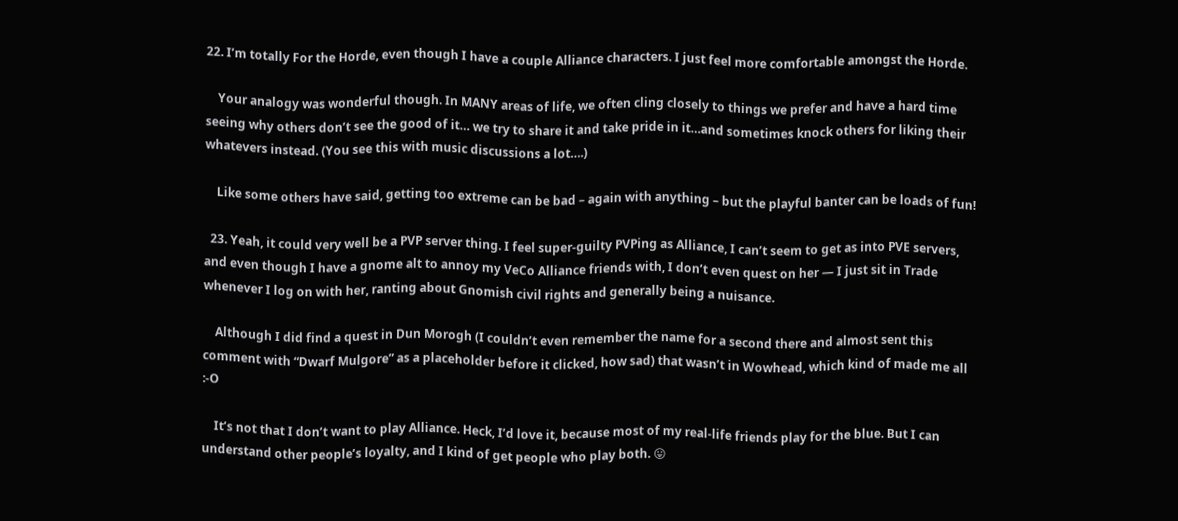22. I’m totally For the Horde, even though I have a couple Alliance characters. I just feel more comfortable amongst the Horde.

    Your analogy was wonderful though. In MANY areas of life, we often cling closely to things we prefer and have a hard time seeing why others don’t see the good of it… we try to share it and take pride in it…and sometimes knock others for liking their whatevers instead. (You see this with music discussions a lot….)

    Like some others have said, getting too extreme can be bad – again with anything – but the playful banter can be loads of fun!

  23. Yeah, it could very well be a PVP server thing. I feel super-guilty PVPing as Alliance, I can’t seem to get as into PVE servers, and even though I have a gnome alt to annoy my VeCo Alliance friends with, I don’t even quest on her — I just sit in Trade whenever I log on with her, ranting about Gnomish civil rights and generally being a nuisance.

    Although I did find a quest in Dun Morogh (I couldn’t even remember the name for a second there and almost sent this comment with “Dwarf Mulgore” as a placeholder before it clicked, how sad) that wasn’t in Wowhead, which kind of made me all :-O

    It’s not that I don’t want to play Alliance. Heck, I’d love it, because most of my real-life friends play for the blue. But I can understand other people’s loyalty, and I kind of get people who play both. 😛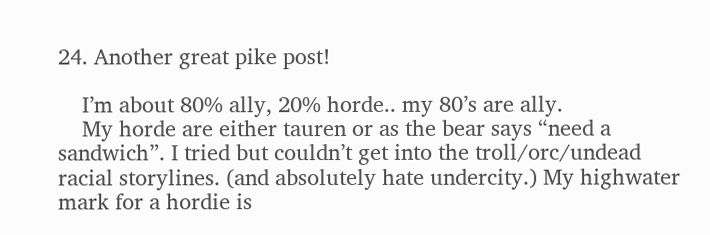24. Another great pike post!

    I’m about 80% ally, 20% horde.. my 80’s are ally.
    My horde are either tauren or as the bear says “need a sandwich”. I tried but couldn’t get into the troll/orc/undead racial storylines. (and absolutely hate undercity.) My highwater mark for a hordie is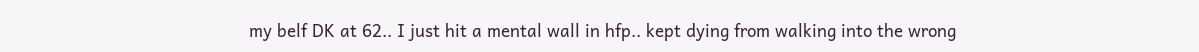my belf DK at 62.. I just hit a mental wall in hfp.. kept dying from walking into the wrong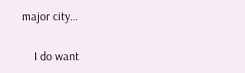major city…

    I do want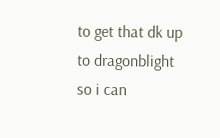to get that dk up to dragonblight so i can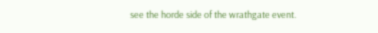see the horde side of the wrathgate event.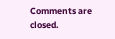Comments are closed.